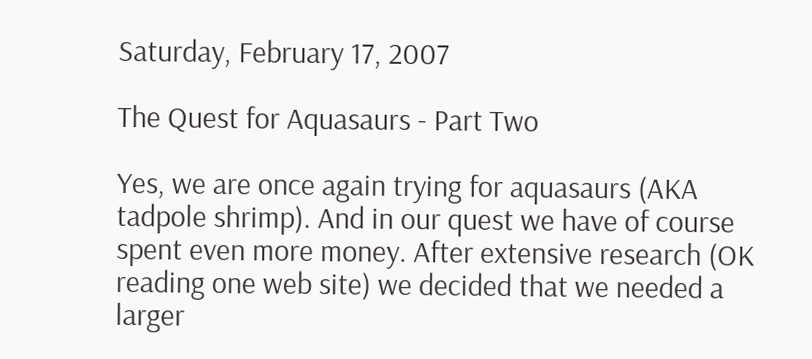Saturday, February 17, 2007

The Quest for Aquasaurs - Part Two

Yes, we are once again trying for aquasaurs (AKA tadpole shrimp). And in our quest we have of course spent even more money. After extensive research (OK reading one web site) we decided that we needed a larger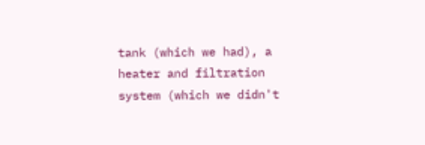tank (which we had), a heater and filtration system (which we didn't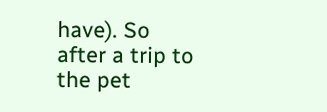have). So after a trip to the pet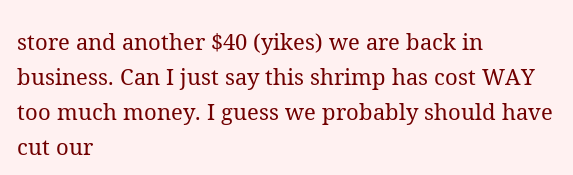store and another $40 (yikes) we are back in business. Can I just say this shrimp has cost WAY too much money. I guess we probably should have cut our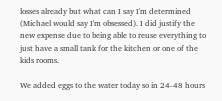losses already but what can I say I'm determined (Michael would say I'm obsessed). I did justify the new expense due to being able to reuse everything to just have a small tank for the kitchen or one of the kids rooms.

We added eggs to the water today so in 24-48 hours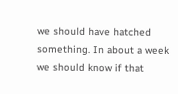we should have hatched something. In about a week we should know if that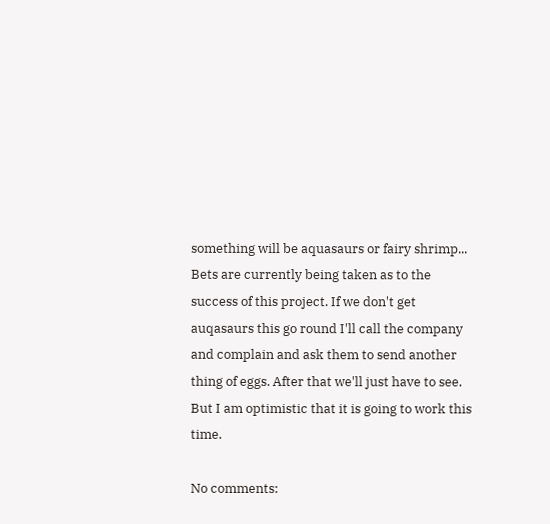something will be aquasaurs or fairy shrimp... Bets are currently being taken as to the success of this project. If we don't get auqasaurs this go round I'll call the company and complain and ask them to send another thing of eggs. After that we'll just have to see. But I am optimistic that it is going to work this time.

No comments: